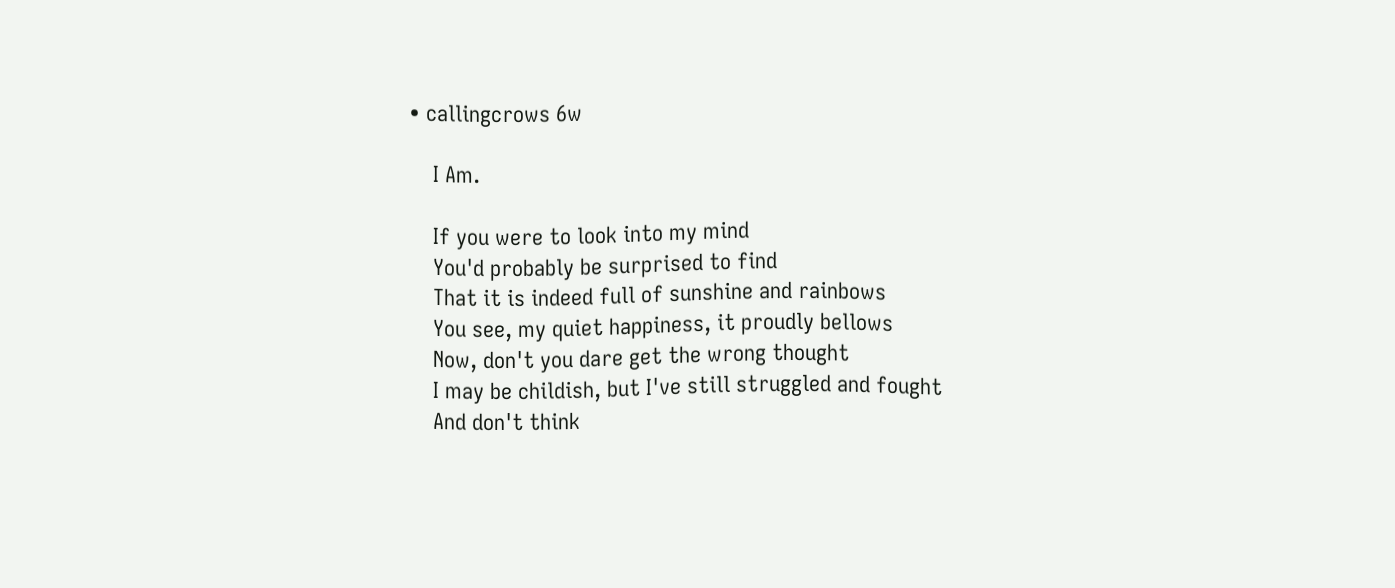• callingcrows 6w

    I Am.

    If you were to look into my mind
    You'd probably be surprised to find
    That it is indeed full of sunshine and rainbows
    You see, my quiet happiness, it proudly bellows
    Now, don't you dare get the wrong thought
    I may be childish, but I've still struggled and fought
    And don't think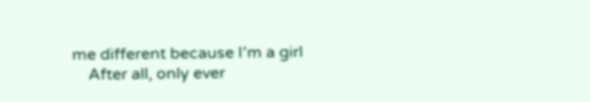me different because I'm a girl
    After all, only ever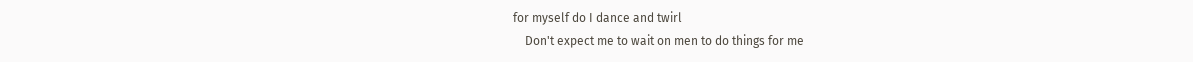for myself do I dance and twirl
    Don't expect me to wait on men to do things for me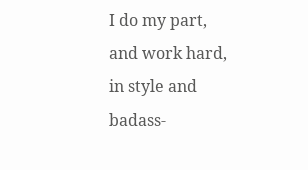I do my part, and work hard, in style and badass-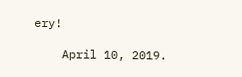ery!

    April 10, 2019.